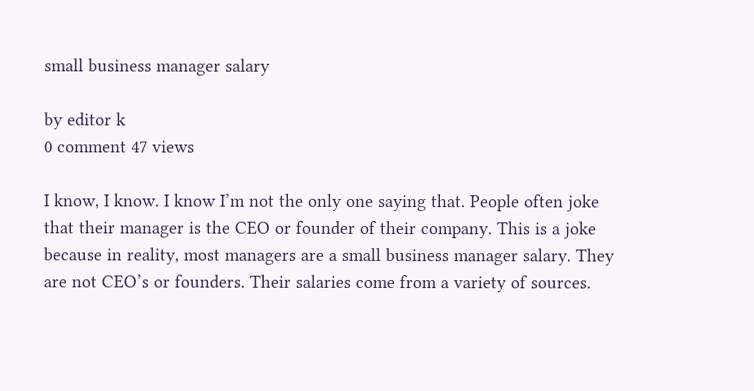small business manager salary

by editor k
0 comment 47 views

I know, I know. I know I’m not the only one saying that. People often joke that their manager is the CEO or founder of their company. This is a joke because in reality, most managers are a small business manager salary. They are not CEO’s or founders. Their salaries come from a variety of sources.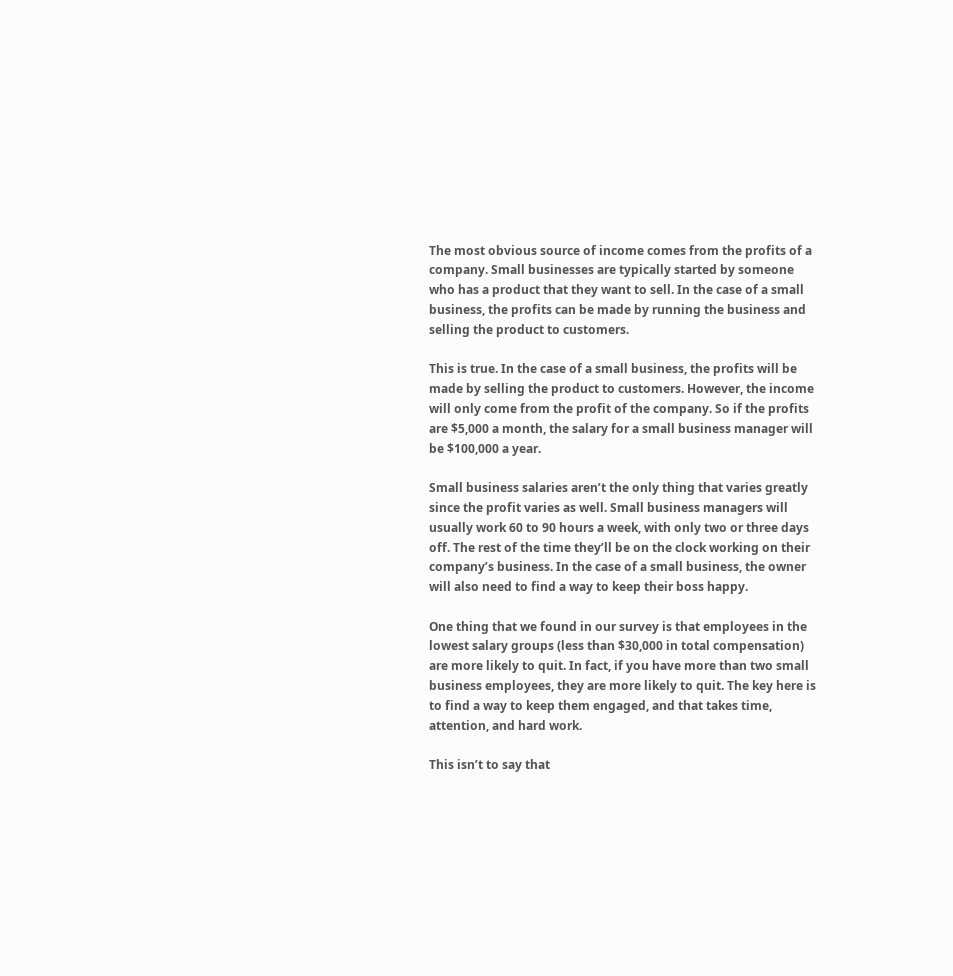The most obvious source of income comes from the profits of a company. Small businesses are typically started by someone who has a product that they want to sell. In the case of a small business, the profits can be made by running the business and selling the product to customers.

This is true. In the case of a small business, the profits will be made by selling the product to customers. However, the income will only come from the profit of the company. So if the profits are $5,000 a month, the salary for a small business manager will be $100,000 a year.

Small business salaries aren’t the only thing that varies greatly since the profit varies as well. Small business managers will usually work 60 to 90 hours a week, with only two or three days off. The rest of the time they’ll be on the clock working on their company’s business. In the case of a small business, the owner will also need to find a way to keep their boss happy.

One thing that we found in our survey is that employees in the lowest salary groups (less than $30,000 in total compensation) are more likely to quit. In fact, if you have more than two small business employees, they are more likely to quit. The key here is to find a way to keep them engaged, and that takes time, attention, and hard work.

This isn’t to say that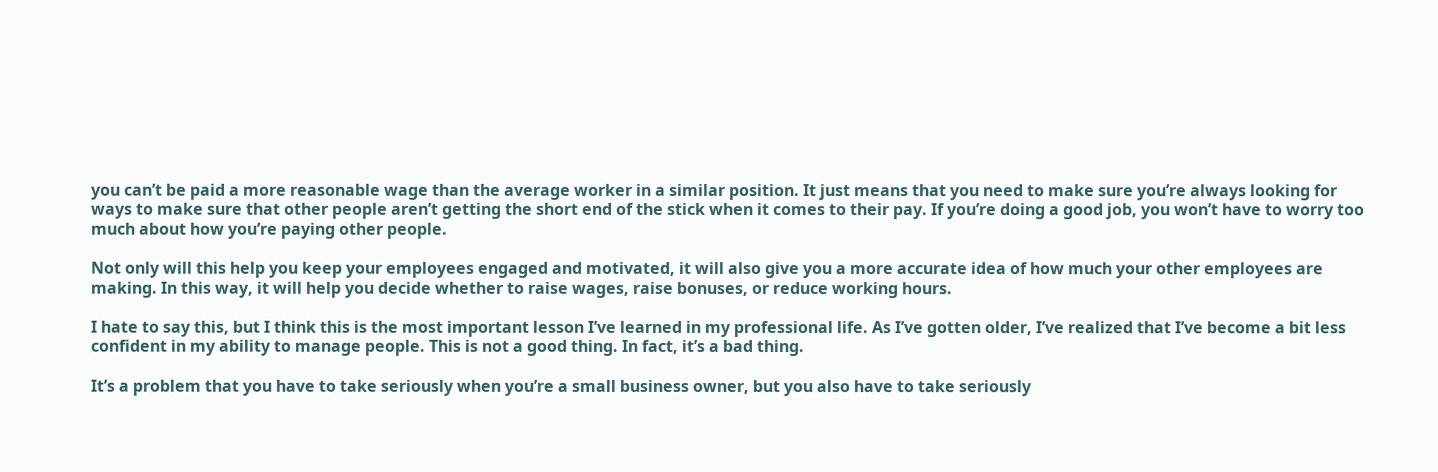you can’t be paid a more reasonable wage than the average worker in a similar position. It just means that you need to make sure you’re always looking for ways to make sure that other people aren’t getting the short end of the stick when it comes to their pay. If you’re doing a good job, you won’t have to worry too much about how you’re paying other people.

Not only will this help you keep your employees engaged and motivated, it will also give you a more accurate idea of how much your other employees are making. In this way, it will help you decide whether to raise wages, raise bonuses, or reduce working hours.

I hate to say this, but I think this is the most important lesson I’ve learned in my professional life. As I’ve gotten older, I’ve realized that I’ve become a bit less confident in my ability to manage people. This is not a good thing. In fact, it’s a bad thing.

It’s a problem that you have to take seriously when you’re a small business owner, but you also have to take seriously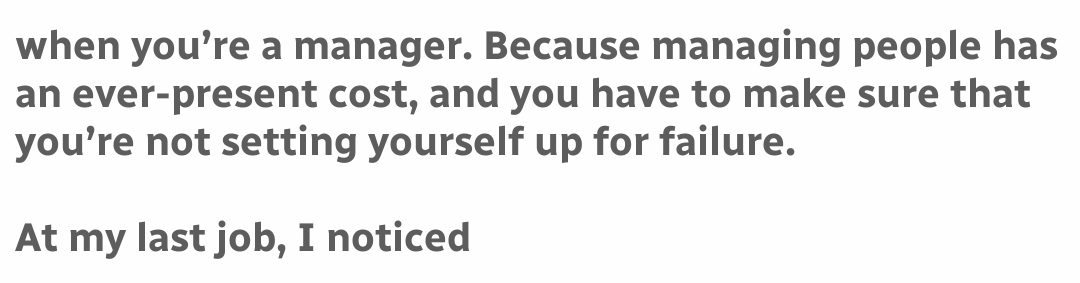when you’re a manager. Because managing people has an ever-present cost, and you have to make sure that you’re not setting yourself up for failure.

At my last job, I noticed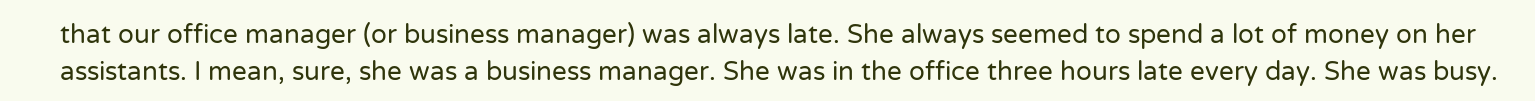that our office manager (or business manager) was always late. She always seemed to spend a lot of money on her assistants. I mean, sure, she was a business manager. She was in the office three hours late every day. She was busy.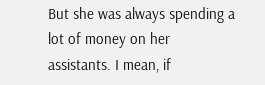But she was always spending a lot of money on her assistants. I mean, if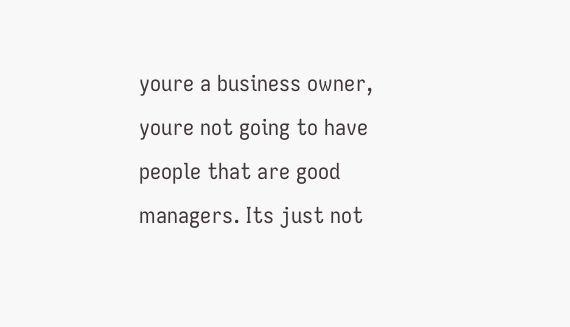youre a business owner, youre not going to have people that are good managers. Its just not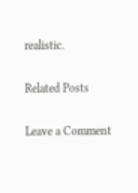realistic.

Related Posts

Leave a Comment